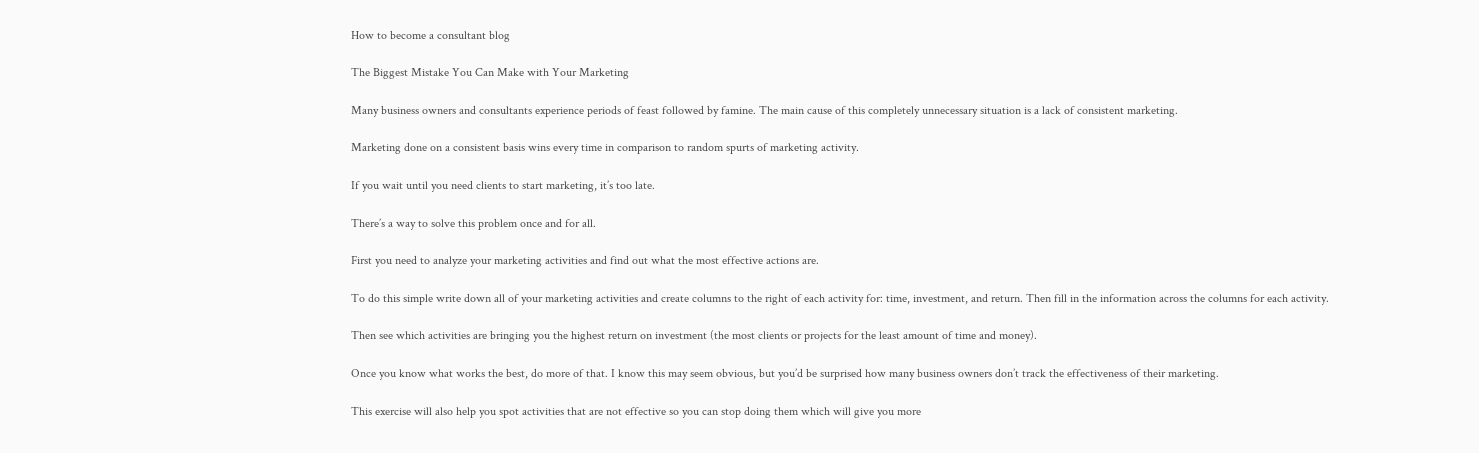How to become a consultant blog

The Biggest Mistake You Can Make with Your Marketing

Many business owners and consultants experience periods of feast followed by famine. The main cause of this completely unnecessary situation is a lack of consistent marketing.

Marketing done on a consistent basis wins every time in comparison to random spurts of marketing activity.

If you wait until you need clients to start marketing, it’s too late.

There’s a way to solve this problem once and for all.

First you need to analyze your marketing activities and find out what the most effective actions are.

To do this simple write down all of your marketing activities and create columns to the right of each activity for: time, investment, and return. Then fill in the information across the columns for each activity.

Then see which activities are bringing you the highest return on investment (the most clients or projects for the least amount of time and money).

Once you know what works the best, do more of that. I know this may seem obvious, but you’d be surprised how many business owners don’t track the effectiveness of their marketing.

This exercise will also help you spot activities that are not effective so you can stop doing them which will give you more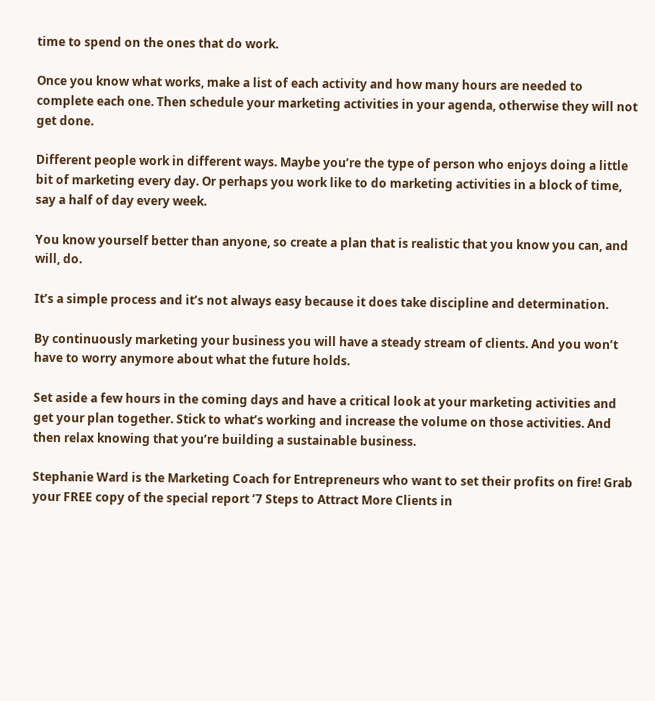time to spend on the ones that do work.

Once you know what works, make a list of each activity and how many hours are needed to complete each one. Then schedule your marketing activities in your agenda, otherwise they will not get done.

Different people work in different ways. Maybe you’re the type of person who enjoys doing a little bit of marketing every day. Or perhaps you work like to do marketing activities in a block of time, say a half of day every week.

You know yourself better than anyone, so create a plan that is realistic that you know you can, and will, do.

It’s a simple process and it’s not always easy because it does take discipline and determination.

By continuously marketing your business you will have a steady stream of clients. And you won’t have to worry anymore about what the future holds.

Set aside a few hours in the coming days and have a critical look at your marketing activities and get your plan together. Stick to what’s working and increase the volume on those activities. And then relax knowing that you’re building a sustainable business.

Stephanie Ward is the Marketing Coach for Entrepreneurs who want to set their profits on fire! Grab your FREE copy of the special report ’7 Steps to Attract More Clients in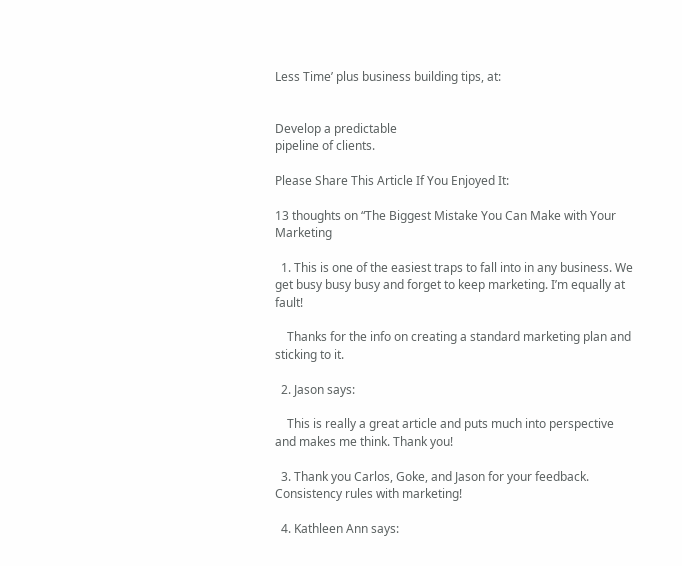Less Time’ plus business building tips, at:


Develop a predictable
pipeline of clients.

Please Share This Article If You Enjoyed It:

13 thoughts on “The Biggest Mistake You Can Make with Your Marketing

  1. This is one of the easiest traps to fall into in any business. We get busy busy busy and forget to keep marketing. I’m equally at fault!

    Thanks for the info on creating a standard marketing plan and sticking to it.

  2. Jason says:

    This is really a great article and puts much into perspective and makes me think. Thank you!

  3. Thank you Carlos, Goke, and Jason for your feedback. Consistency rules with marketing!

  4. Kathleen Ann says: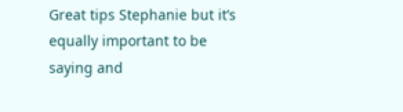Great tips Stephanie but it’s equally important to be saying and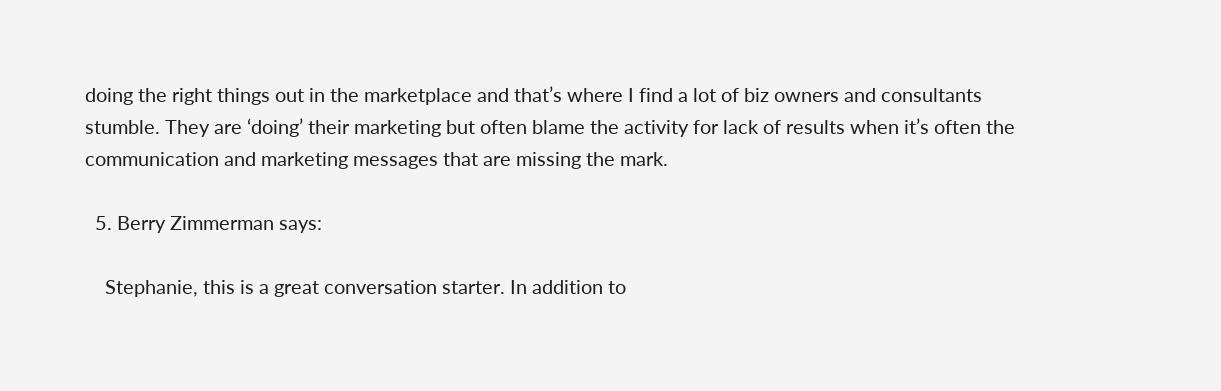doing the right things out in the marketplace and that’s where I find a lot of biz owners and consultants stumble. They are ‘doing’ their marketing but often blame the activity for lack of results when it’s often the communication and marketing messages that are missing the mark.

  5. Berry Zimmerman says:

    Stephanie, this is a great conversation starter. In addition to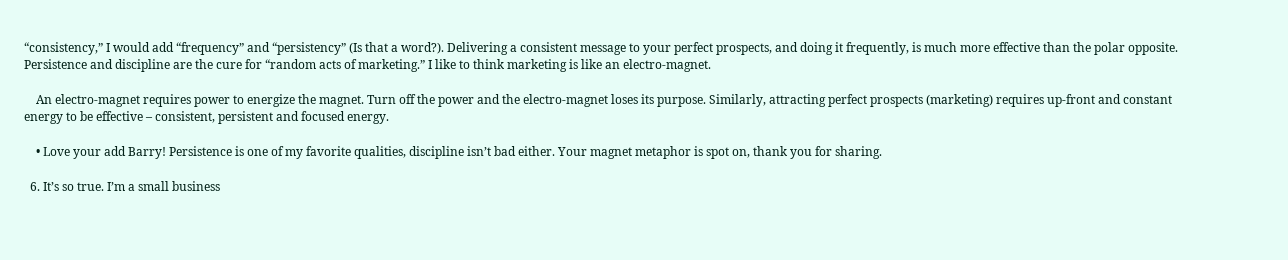“consistency,” I would add “frequency” and “persistency” (Is that a word?). Delivering a consistent message to your perfect prospects, and doing it frequently, is much more effective than the polar opposite. Persistence and discipline are the cure for “random acts of marketing.” I like to think marketing is like an electro-magnet.

    An electro-magnet requires power to energize the magnet. Turn off the power and the electro-magnet loses its purpose. Similarly, attracting perfect prospects (marketing) requires up-front and constant energy to be effective – consistent, persistent and focused energy.

    • Love your add Barry! Persistence is one of my favorite qualities, discipline isn’t bad either. Your magnet metaphor is spot on, thank you for sharing.

  6. It’s so true. I’m a small business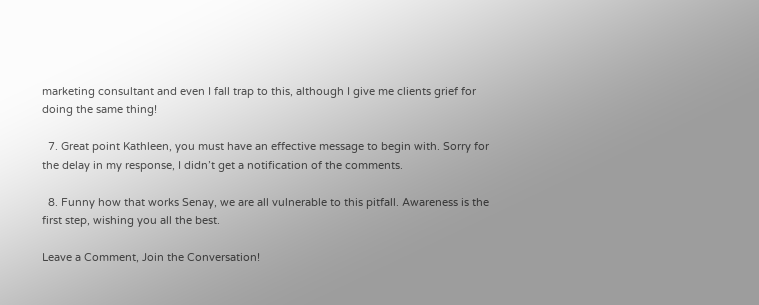marketing consultant and even I fall trap to this, although I give me clients grief for doing the same thing!

  7. Great point Kathleen, you must have an effective message to begin with. Sorry for the delay in my response, I didn’t get a notification of the comments.

  8. Funny how that works Senay, we are all vulnerable to this pitfall. Awareness is the first step, wishing you all the best.

Leave a Comment, Join the Conversation!